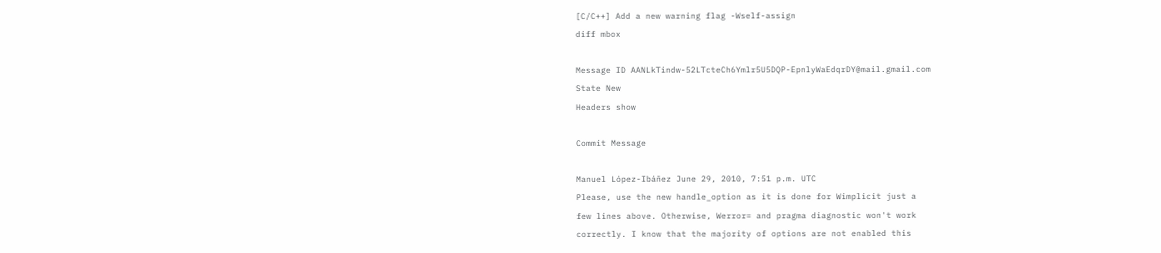[C/C++] Add a new warning flag -Wself-assign
diff mbox

Message ID AANLkTindw-52LTcteCh6Ymlr5U5DQP-EpnlyWaEdqrDY@mail.gmail.com
State New
Headers show

Commit Message

Manuel López-Ibáñez June 29, 2010, 7:51 p.m. UTC
Please, use the new handle_option as it is done for Wimplicit just a
few lines above. Otherwise, Werror= and pragma diagnostic won't work
correctly. I know that the majority of options are not enabled this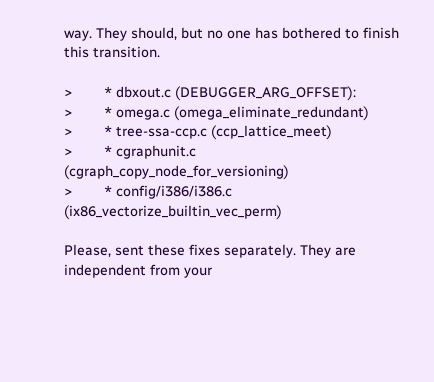way. They should, but no one has bothered to finish this transition.

>        * dbxout.c (DEBUGGER_ARG_OFFSET):
>        * omega.c (omega_eliminate_redundant)
>        * tree-ssa-ccp.c (ccp_lattice_meet)
>        * cgraphunit.c (cgraph_copy_node_for_versioning)
>        * config/i386/i386.c (ix86_vectorize_builtin_vec_perm)

Please, sent these fixes separately. They are independent from your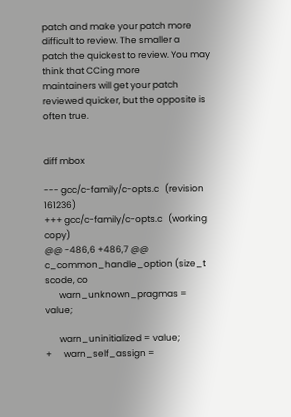patch and make your patch more difficult to review. The smaller a
patch the quickest to review. You may think that CCing more
maintainers will get your patch reviewed quicker, but the opposite is
often true.


diff mbox

--- gcc/c-family/c-opts.c   (revision 161236)
+++ gcc/c-family/c-opts.c   (working copy)
@@ -486,6 +486,7 @@  c_common_handle_option (size_t scode, co
       warn_unknown_pragmas = value;

       warn_uninitialized = value;
+      warn_self_assign =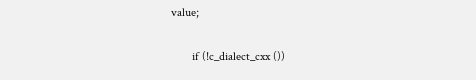value;

       if (!c_dialect_cxx ())